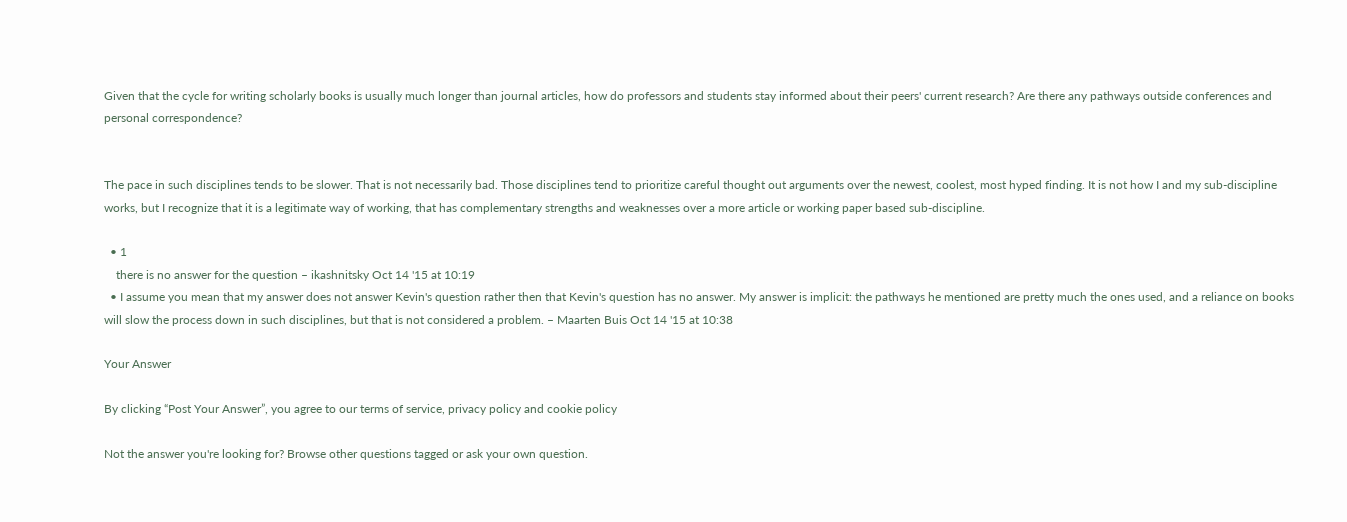Given that the cycle for writing scholarly books is usually much longer than journal articles, how do professors and students stay informed about their peers' current research? Are there any pathways outside conferences and personal correspondence?


The pace in such disciplines tends to be slower. That is not necessarily bad. Those disciplines tend to prioritize careful thought out arguments over the newest, coolest, most hyped finding. It is not how I and my sub-discipline works, but I recognize that it is a legitimate way of working, that has complementary strengths and weaknesses over a more article or working paper based sub-discipline.

  • 1
    there is no answer for the question – ikashnitsky Oct 14 '15 at 10:19
  • I assume you mean that my answer does not answer Kevin's question rather then that Kevin's question has no answer. My answer is implicit: the pathways he mentioned are pretty much the ones used, and a reliance on books will slow the process down in such disciplines, but that is not considered a problem. – Maarten Buis Oct 14 '15 at 10:38

Your Answer

By clicking “Post Your Answer”, you agree to our terms of service, privacy policy and cookie policy

Not the answer you're looking for? Browse other questions tagged or ask your own question.